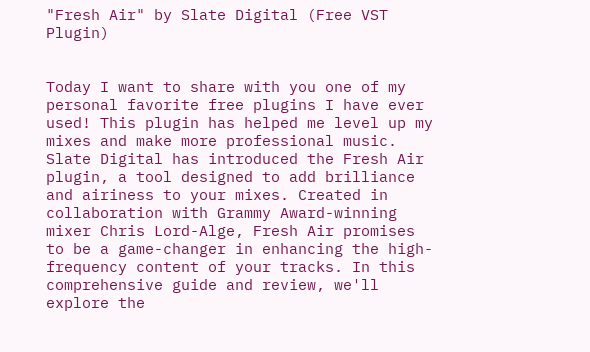"Fresh Air" by Slate Digital (Free VST Plugin)


Today I want to share with you one of my personal favorite free plugins I have ever used! This plugin has helped me level up my mixes and make more professional music. Slate Digital has introduced the Fresh Air plugin, a tool designed to add brilliance and airiness to your mixes. Created in collaboration with Grammy Award-winning mixer Chris Lord-Alge, Fresh Air promises to be a game-changer in enhancing the high-frequency content of your tracks. In this comprehensive guide and review, we'll explore the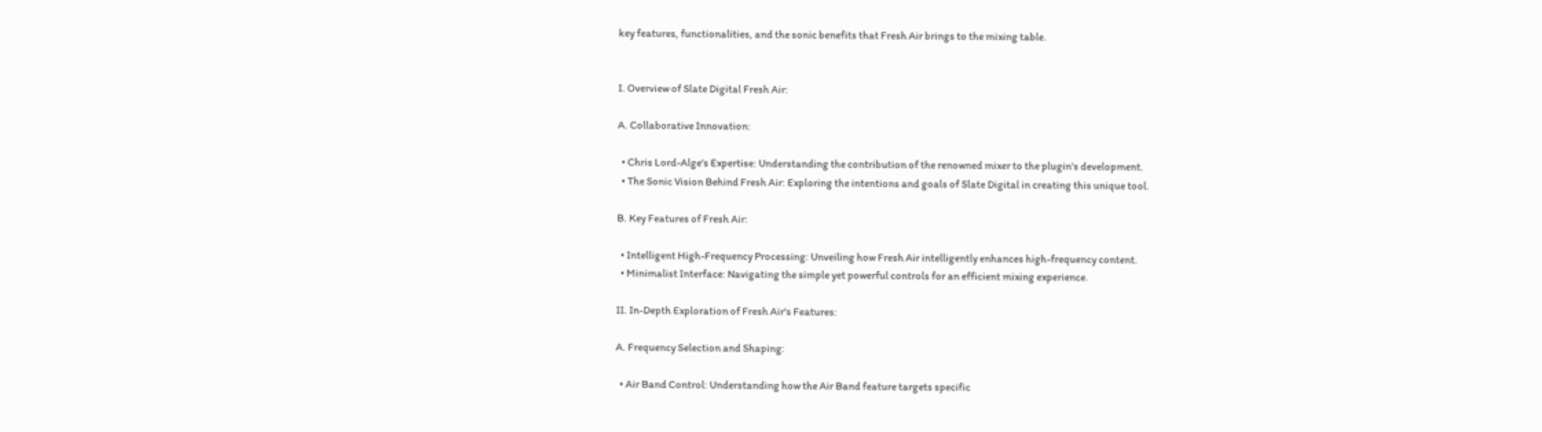key features, functionalities, and the sonic benefits that Fresh Air brings to the mixing table.


I. Overview of Slate Digital Fresh Air:

A. Collaborative Innovation:

  • Chris Lord-Alge's Expertise: Understanding the contribution of the renowned mixer to the plugin's development.
  • The Sonic Vision Behind Fresh Air: Exploring the intentions and goals of Slate Digital in creating this unique tool.

B. Key Features of Fresh Air:

  • Intelligent High-Frequency Processing: Unveiling how Fresh Air intelligently enhances high-frequency content.
  • Minimalist Interface: Navigating the simple yet powerful controls for an efficient mixing experience.

II. In-Depth Exploration of Fresh Air's Features:

A. Frequency Selection and Shaping:

  • Air Band Control: Understanding how the Air Band feature targets specific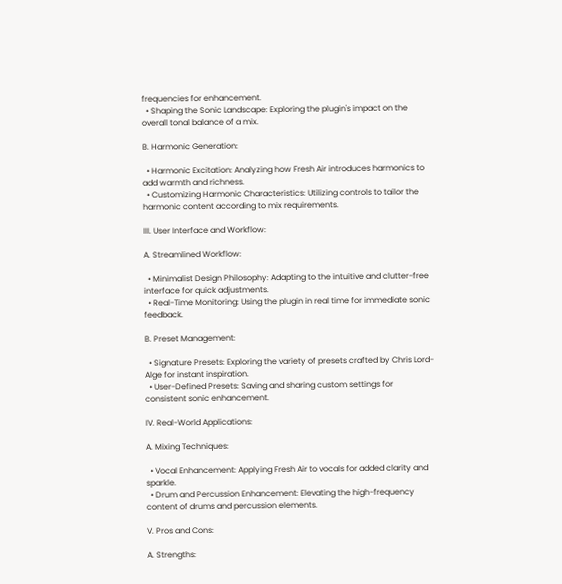frequencies for enhancement.
  • Shaping the Sonic Landscape: Exploring the plugin's impact on the overall tonal balance of a mix.

B. Harmonic Generation:

  • Harmonic Excitation: Analyzing how Fresh Air introduces harmonics to add warmth and richness.
  • Customizing Harmonic Characteristics: Utilizing controls to tailor the harmonic content according to mix requirements.

III. User Interface and Workflow:

A. Streamlined Workflow:

  • Minimalist Design Philosophy: Adapting to the intuitive and clutter-free interface for quick adjustments.
  • Real-Time Monitoring: Using the plugin in real time for immediate sonic feedback.

B. Preset Management:

  • Signature Presets: Exploring the variety of presets crafted by Chris Lord-Alge for instant inspiration.
  • User-Defined Presets: Saving and sharing custom settings for consistent sonic enhancement.

IV. Real-World Applications:

A. Mixing Techniques:

  • Vocal Enhancement: Applying Fresh Air to vocals for added clarity and sparkle.
  • Drum and Percussion Enhancement: Elevating the high-frequency content of drums and percussion elements.

V. Pros and Cons:

A. Strengths: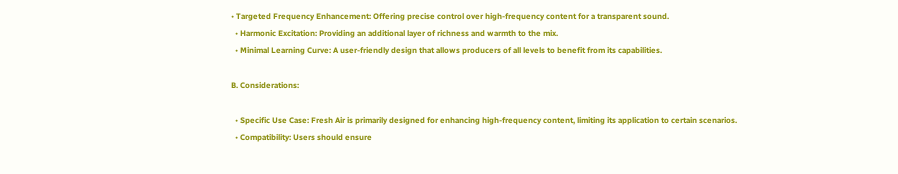• Targeted Frequency Enhancement: Offering precise control over high-frequency content for a transparent sound.
  • Harmonic Excitation: Providing an additional layer of richness and warmth to the mix.
  • Minimal Learning Curve: A user-friendly design that allows producers of all levels to benefit from its capabilities.

B. Considerations:

  • Specific Use Case: Fresh Air is primarily designed for enhancing high-frequency content, limiting its application to certain scenarios.
  • Compatibility: Users should ensure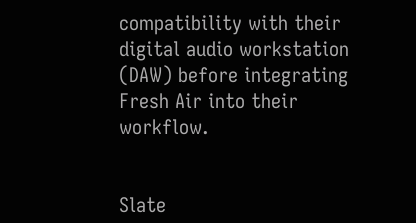compatibility with their digital audio workstation (DAW) before integrating Fresh Air into their workflow.


Slate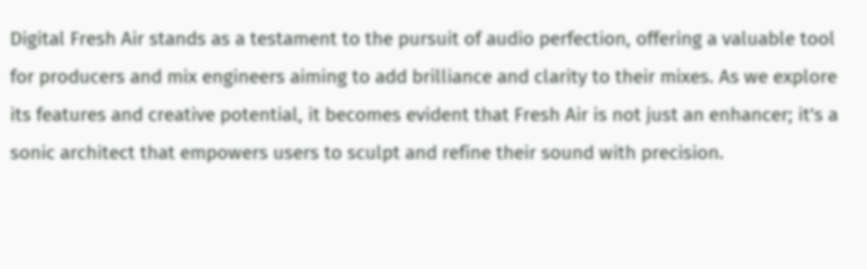Digital Fresh Air stands as a testament to the pursuit of audio perfection, offering a valuable tool for producers and mix engineers aiming to add brilliance and clarity to their mixes. As we explore its features and creative potential, it becomes evident that Fresh Air is not just an enhancer; it's a sonic architect that empowers users to sculpt and refine their sound with precision.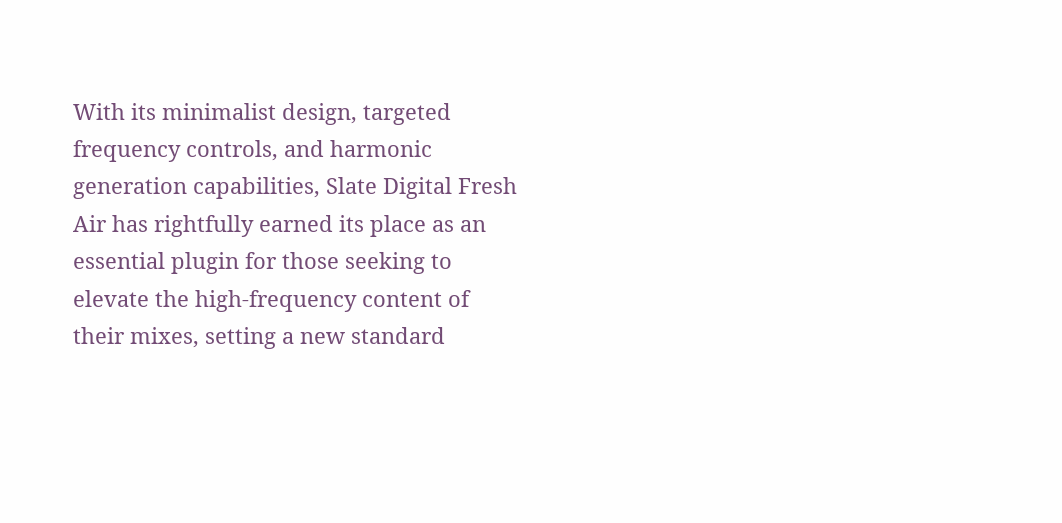With its minimalist design, targeted frequency controls, and harmonic generation capabilities, Slate Digital Fresh Air has rightfully earned its place as an essential plugin for those seeking to elevate the high-frequency content of their mixes, setting a new standard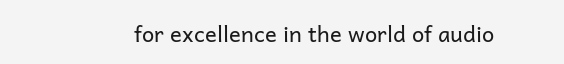for excellence in the world of audio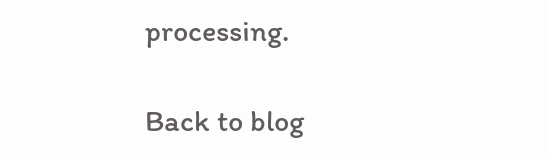processing.

Back to blog